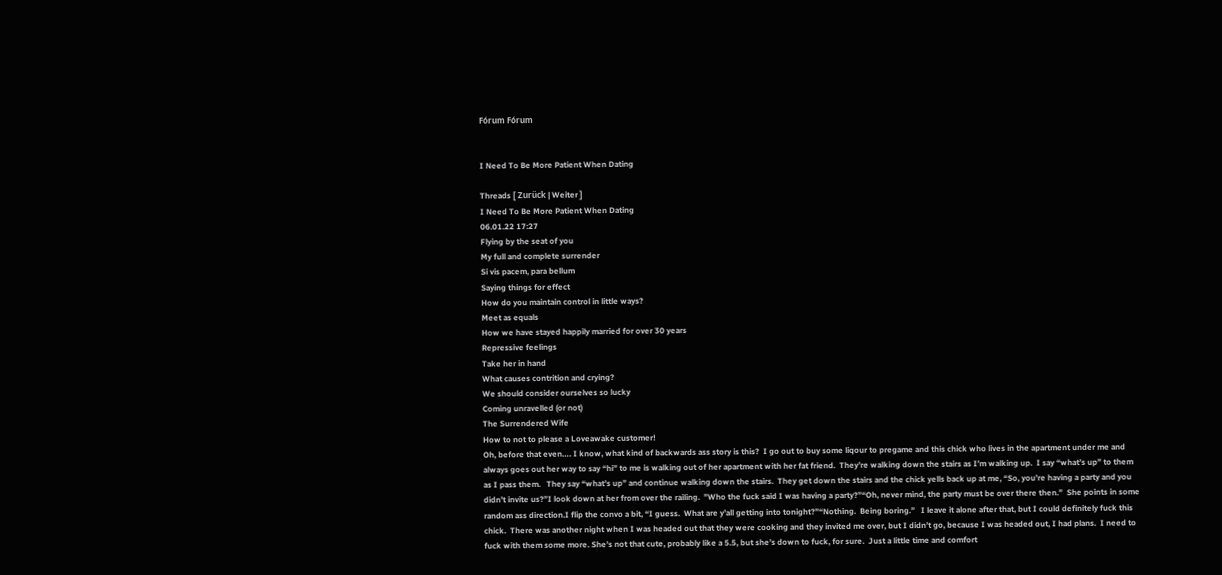Fórum Fórum


I Need To Be More Patient When Dating

Threads [ Zurück | Weiter ]
I Need To Be More Patient When Dating
06.01.22 17:27
Flying by the seat of you
My full and complete surrender
Si vis pacem, para bellum
Saying things for effect
How do you maintain control in little ways?
Meet as equals
How we have stayed happily married for over 30 years
Repressive feelings
Take her in hand
What causes contrition and crying?
We should consider ourselves so lucky
Coming unravelled (or not)
The Surrendered Wife
How to not to please a Loveawake customer!
Oh, before that even…. I know, what kind of backwards ass story is this?  I go out to buy some liqour to pregame and this chick who lives in the apartment under me and always goes out her way to say “hi” to me is walking out of her apartment with her fat friend.  They’re walking down the stairs as I’m walking up.  I say “what’s up” to them as I pass them.   They say “what’s up” and continue walking down the stairs.  They get down the stairs and the chick yells back up at me, “So, you’re having a party and you didn’t invite us?”I look down at her from over the railing.  ”Who the fuck said I was having a party?”“Oh, never mind, the party must be over there then.”  She points in some random ass direction.I flip the convo a bit, “I guess.  What are y’all getting into tonight?”“Nothing.  Being boring.”   I leave it alone after that, but I could definitely fuck this chick.  There was another night when I was headed out that they were cooking and they invited me over, but I didn’t go, because I was headed out, I had plans.  I need to fuck with them some more. She’s not that cute, probably like a 5.5, but she’s down to fuck, for sure.  Just a little time and comfort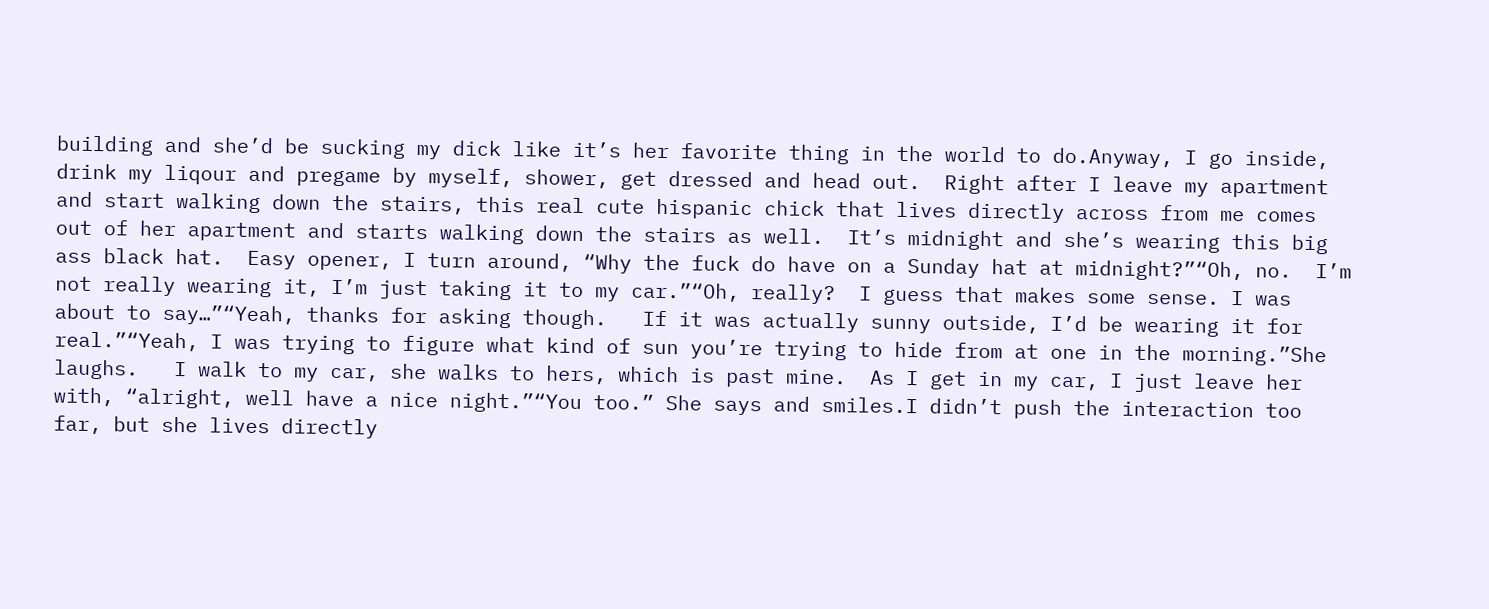building and she’d be sucking my dick like it’s her favorite thing in the world to do.Anyway, I go inside, drink my liqour and pregame by myself, shower, get dressed and head out.  Right after I leave my apartment and start walking down the stairs, this real cute hispanic chick that lives directly across from me comes out of her apartment and starts walking down the stairs as well.  It’s midnight and she’s wearing this big ass black hat.  Easy opener, I turn around, “Why the fuck do have on a Sunday hat at midnight?”“Oh, no.  I’m not really wearing it, I’m just taking it to my car.”“Oh, really?  I guess that makes some sense. I was about to say…”“Yeah, thanks for asking though.   If it was actually sunny outside, I’d be wearing it for real.”“Yeah, I was trying to figure what kind of sun you’re trying to hide from at one in the morning.”She laughs.   I walk to my car, she walks to hers, which is past mine.  As I get in my car, I just leave her with, “alright, well have a nice night.”“You too.” She says and smiles.I didn’t push the interaction too far, but she lives directly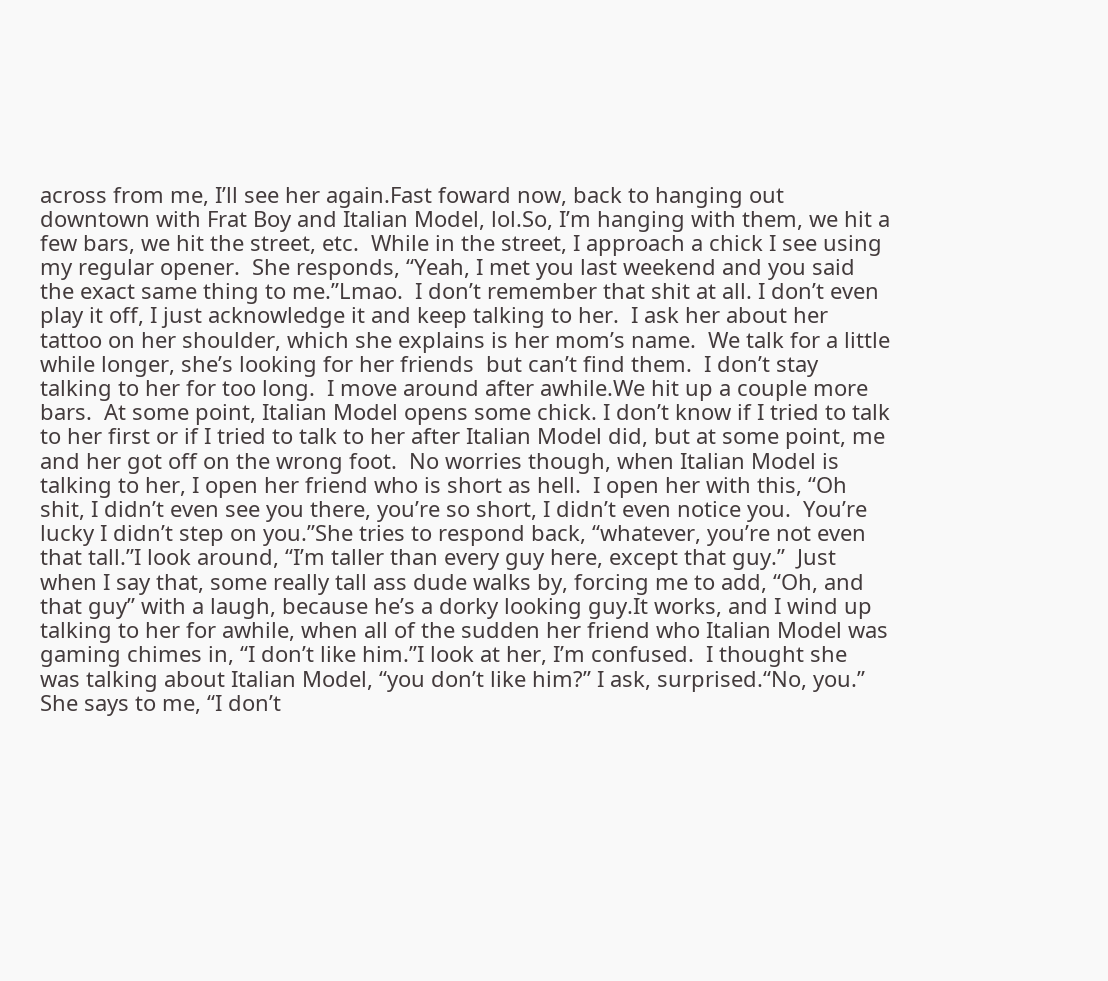across from me, I’ll see her again.Fast foward now, back to hanging out downtown with Frat Boy and Italian Model, lol.So, I’m hanging with them, we hit a few bars, we hit the street, etc.  While in the street, I approach a chick I see using my regular opener.  She responds, “Yeah, I met you last weekend and you said the exact same thing to me.”Lmao.  I don’t remember that shit at all. I don’t even play it off, I just acknowledge it and keep talking to her.  I ask her about her tattoo on her shoulder, which she explains is her mom’s name.  We talk for a little while longer, she’s looking for her friends  but can’t find them.  I don’t stay talking to her for too long.  I move around after awhile.We hit up a couple more bars.  At some point, Italian Model opens some chick. I don’t know if I tried to talk to her first or if I tried to talk to her after Italian Model did, but at some point, me and her got off on the wrong foot.  No worries though, when Italian Model is talking to her, I open her friend who is short as hell.  I open her with this, “Oh shit, I didn’t even see you there, you’re so short, I didn’t even notice you.  You’re lucky I didn’t step on you.”She tries to respond back, “whatever, you’re not even that tall.”I look around, “I’m taller than every guy here, except that guy.”  Just when I say that, some really tall ass dude walks by, forcing me to add, “Oh, and that guy” with a laugh, because he’s a dorky looking guy.It works, and I wind up talking to her for awhile, when all of the sudden her friend who Italian Model was gaming chimes in, “I don’t like him.”I look at her, I’m confused.  I thought she was talking about Italian Model, “you don’t like him?” I ask, surprised.“No, you.”  She says to me, “I don’t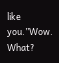like you.”Wow.  What?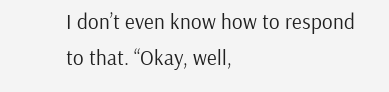I don’t even know how to respond to that. “Okay, well,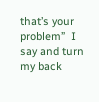that’s your problem”  I say and turn my back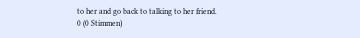to her and go back to talking to her friend.
0 (0 Stimmen)